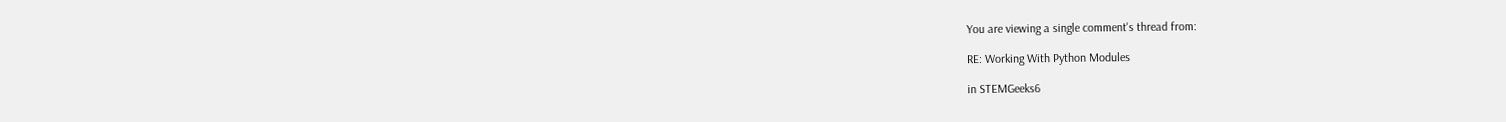You are viewing a single comment's thread from:

RE: Working With Python Modules

in STEMGeeks6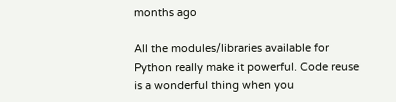months ago

All the modules/libraries available for Python really make it powerful. Code reuse is a wonderful thing when you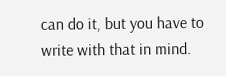can do it, but you have to write with that in mind.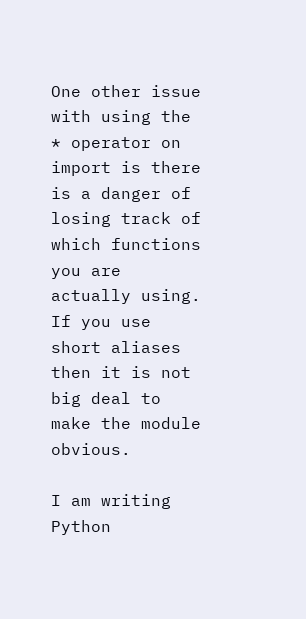One other issue with using the * operator on import is there is a danger of losing track of which functions you are actually using. If you use short aliases then it is not big deal to make the module obvious.

I am writing Python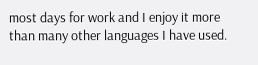most days for work and I enjoy it more than many other languages I have used.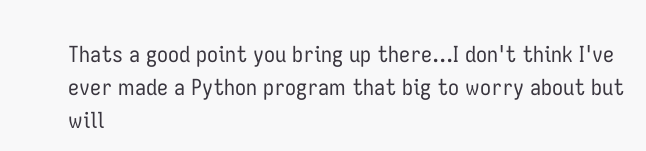Thats a good point you bring up there...I don't think I've ever made a Python program that big to worry about but will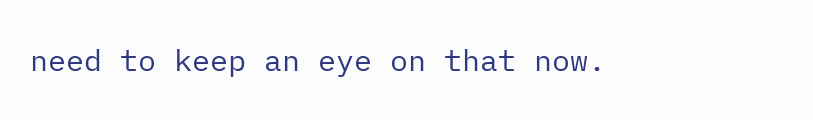need to keep an eye on that now.